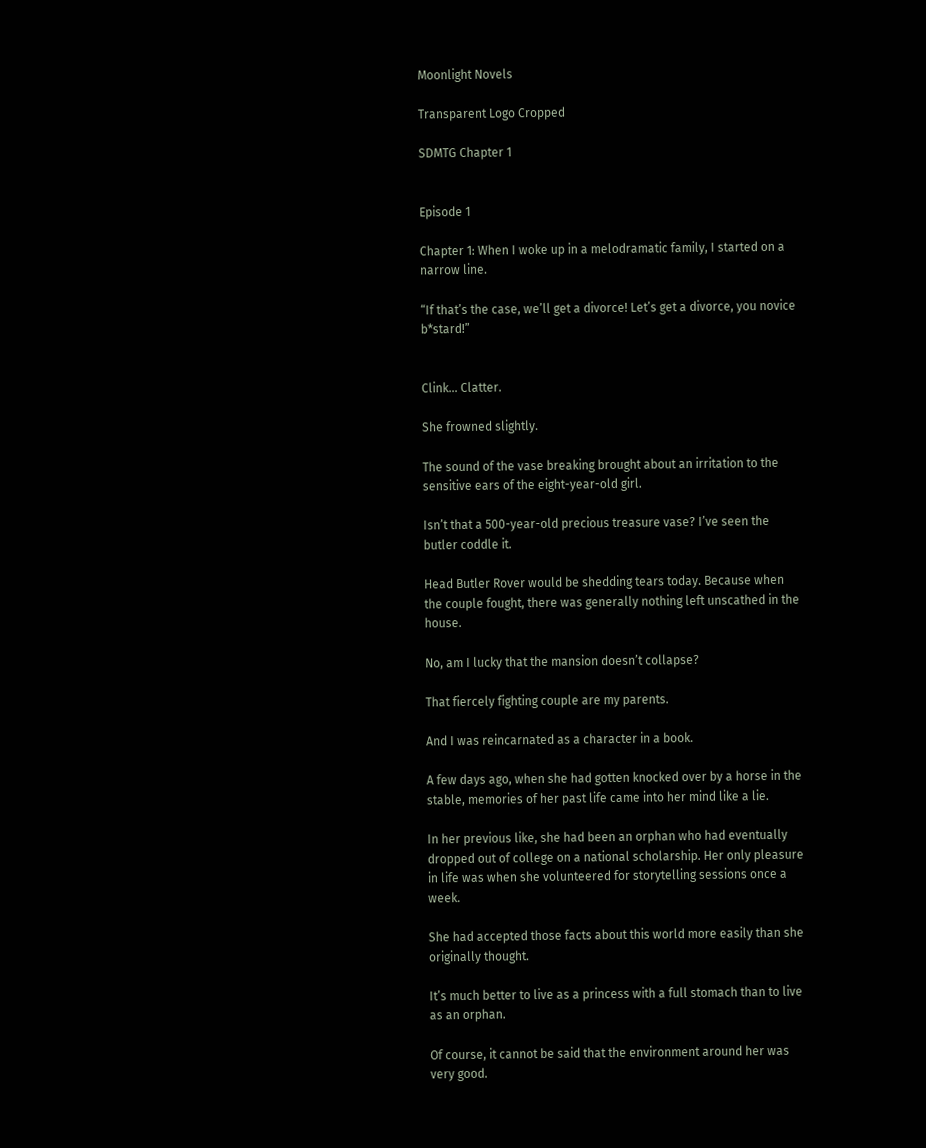Moonlight Novels

Transparent Logo Cropped

SDMTG Chapter 1


Episode 1

Chapter 1: When I woke up in a melodramatic family, I started on a narrow line.

“If that’s the case, we’ll get a divorce! Let’s get a divorce, you novice b*stard!”


Clink… Clatter.

She frowned slightly.

The sound of the vase breaking brought about an irritation to the sensitive ears of the eight-year-old girl.

Isn’t that a 500-year-old precious treasure vase? I’ve seen the butler coddle it.

Head Butler Rover would be shedding tears today. Because when the couple fought, there was generally nothing left unscathed in the house.

No, am I lucky that the mansion doesn’t collapse?

That fiercely fighting couple are my parents.

And I was reincarnated as a character in a book.

A few days ago, when she had gotten knocked over by a horse in the stable, memories of her past life came into her mind like a lie.

In her previous like, she had been an orphan who had eventually dropped out of college on a national scholarship. Her only pleasure in life was when she volunteered for storytelling sessions once a week.

She had accepted those facts about this world more easily than she originally thought.

It’s much better to live as a princess with a full stomach than to live as an orphan.

Of course, it cannot be said that the environment around her was very good.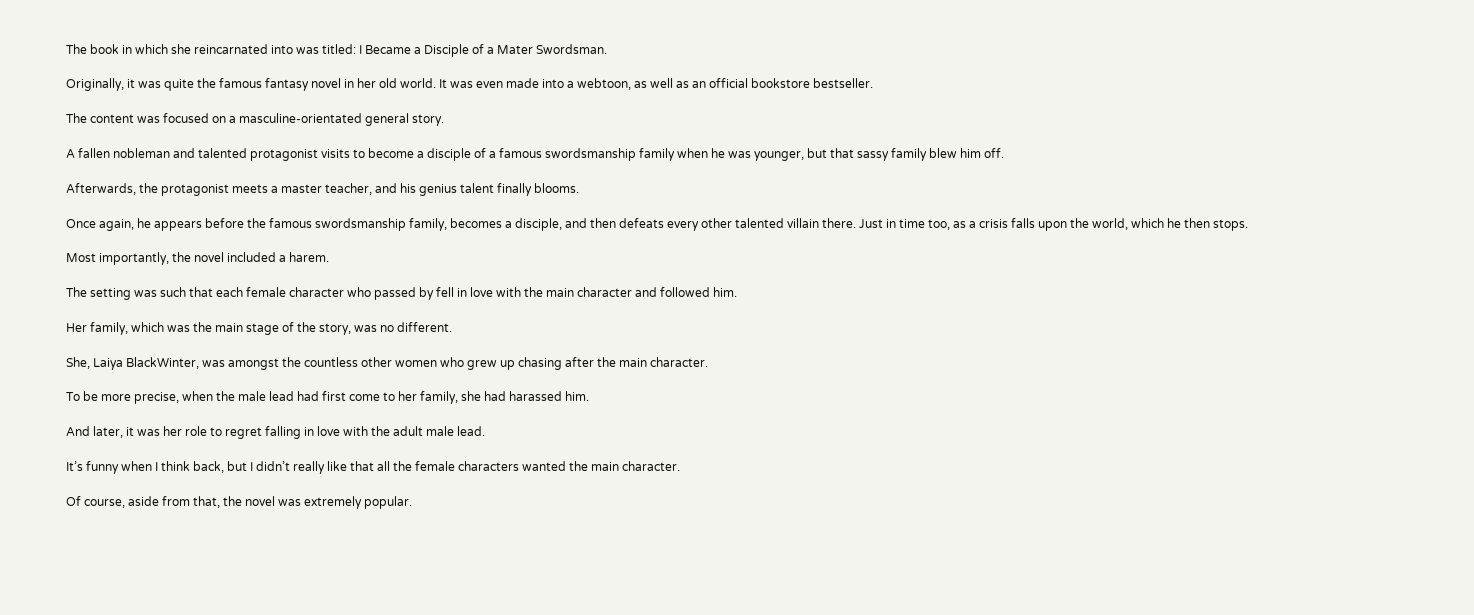The book in which she reincarnated into was titled: I Became a Disciple of a Mater Swordsman.

Originally, it was quite the famous fantasy novel in her old world. It was even made into a webtoon, as well as an official bookstore bestseller.

The content was focused on a masculine-orientated general story.

A fallen nobleman and talented protagonist visits to become a disciple of a famous swordsmanship family when he was younger, but that sassy family blew him off.

Afterwards, the protagonist meets a master teacher, and his genius talent finally blooms.

Once again, he appears before the famous swordsmanship family, becomes a disciple, and then defeats every other talented villain there. Just in time too, as a crisis falls upon the world, which he then stops.

Most importantly, the novel included a harem.

The setting was such that each female character who passed by fell in love with the main character and followed him.

Her family, which was the main stage of the story, was no different.

She, Laiya BlackWinter, was amongst the countless other women who grew up chasing after the main character.

To be more precise, when the male lead had first come to her family, she had harassed him.

And later, it was her role to regret falling in love with the adult male lead.

It’s funny when I think back, but I didn’t really like that all the female characters wanted the main character.

Of course, aside from that, the novel was extremely popular.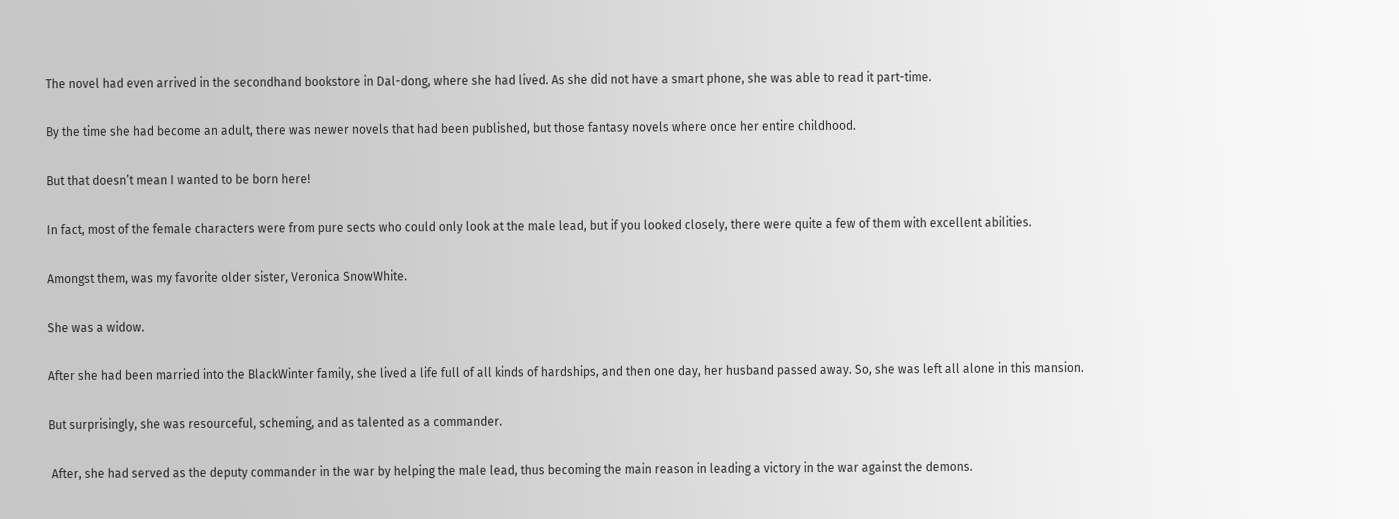The novel had even arrived in the secondhand bookstore in Dal-dong, where she had lived. As she did not have a smart phone, she was able to read it part-time.

By the time she had become an adult, there was newer novels that had been published, but those fantasy novels where once her entire childhood.

But that doesn’t mean I wanted to be born here!

In fact, most of the female characters were from pure sects who could only look at the male lead, but if you looked closely, there were quite a few of them with excellent abilities.

Amongst them, was my favorite older sister, Veronica SnowWhite.

She was a widow.

After she had been married into the BlackWinter family, she lived a life full of all kinds of hardships, and then one day, her husband passed away. So, she was left all alone in this mansion.

But surprisingly, she was resourceful, scheming, and as talented as a commander.

 After, she had served as the deputy commander in the war by helping the male lead, thus becoming the main reason in leading a victory in the war against the demons.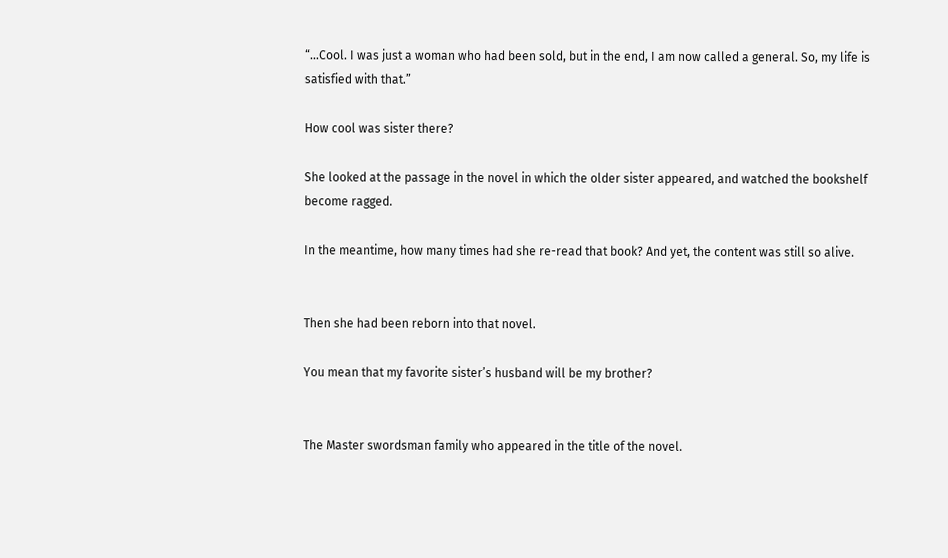“…Cool. I was just a woman who had been sold, but in the end, I am now called a general. So, my life is satisfied with that.”

How cool was sister there?

She looked at the passage in the novel in which the older sister appeared, and watched the bookshelf become ragged.

In the meantime, how many times had she re-read that book? And yet, the content was still so alive.


Then she had been reborn into that novel.

You mean that my favorite sister’s husband will be my brother?


The Master swordsman family who appeared in the title of the novel.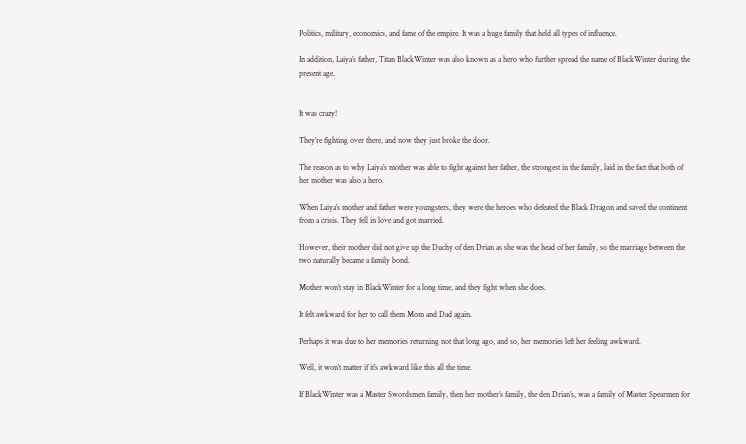Politics, military, economics, and fame of the empire. It was a huge family that held all types of influence.

In addition, Laiya’s father, Titan BlackWinter was also known as a hero who further spread the name of BlackWinter during the present age.


It was crazy!

They’re fighting over there, and now they just broke the door.

The reason as to why Laiya’s mother was able to fight against her father, the strongest in the family, laid in the fact that both of her mother was also a hero.

When Laiya’s mother and father were youngsters, they were the heroes who defeated the Black Dragon and saved the continent from a crisis. They fell in love and got married.

However, their mother did not give up the Duchy of den Drian as she was the head of her family, so the marriage between the two naturally became a family bond.

Mother won’t stay in BlackWinter for a long time, and they fight when she does.

It felt awkward for her to call them Mom and Dad again.

Perhaps it was due to her memories returning not that long ago, and so, her memories left her feeling awkward.

Well, it won’t matter if it’s awkward like this all the time.

If BlackWinter was a Master Swordsmen family, then her mother’s family, the den Drian’s, was a family of Master Spearmen for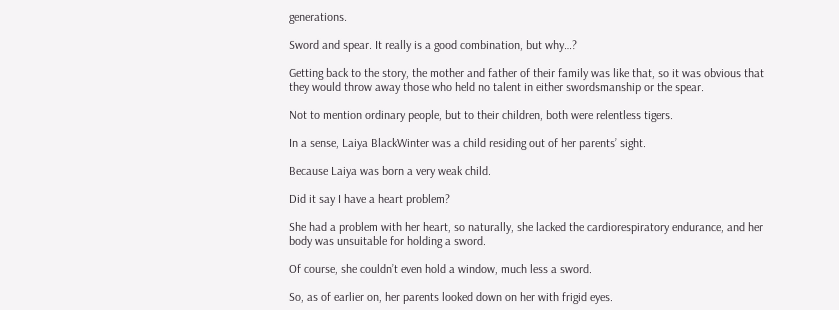generations.

Sword and spear. It really is a good combination, but why…?

Getting back to the story, the mother and father of their family was like that, so it was obvious that they would throw away those who held no talent in either swordsmanship or the spear.

Not to mention ordinary people, but to their children, both were relentless tigers.

In a sense, Laiya BlackWinter was a child residing out of her parents’ sight.

Because Laiya was born a very weak child.

Did it say I have a heart problem?

She had a problem with her heart, so naturally, she lacked the cardiorespiratory endurance, and her body was unsuitable for holding a sword.

Of course, she couldn’t even hold a window, much less a sword.

So, as of earlier on, her parents looked down on her with frigid eyes.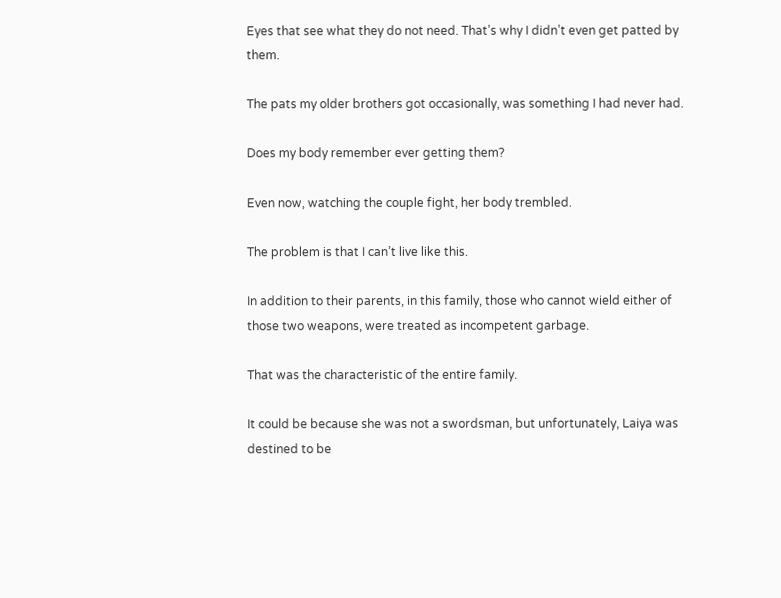Eyes that see what they do not need. That’s why I didn’t even get patted by them.

The pats my older brothers got occasionally, was something I had never had.

Does my body remember ever getting them?

Even now, watching the couple fight, her body trembled.

The problem is that I can’t live like this.

In addition to their parents, in this family, those who cannot wield either of those two weapons, were treated as incompetent garbage.

That was the characteristic of the entire family.

It could be because she was not a swordsman, but unfortunately, Laiya was destined to be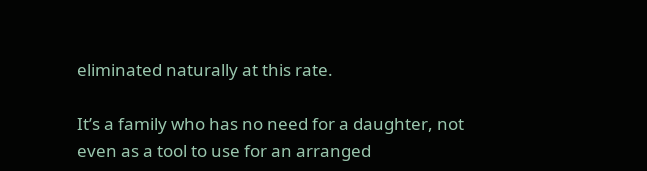eliminated naturally at this rate.

It’s a family who has no need for a daughter, not even as a tool to use for an arranged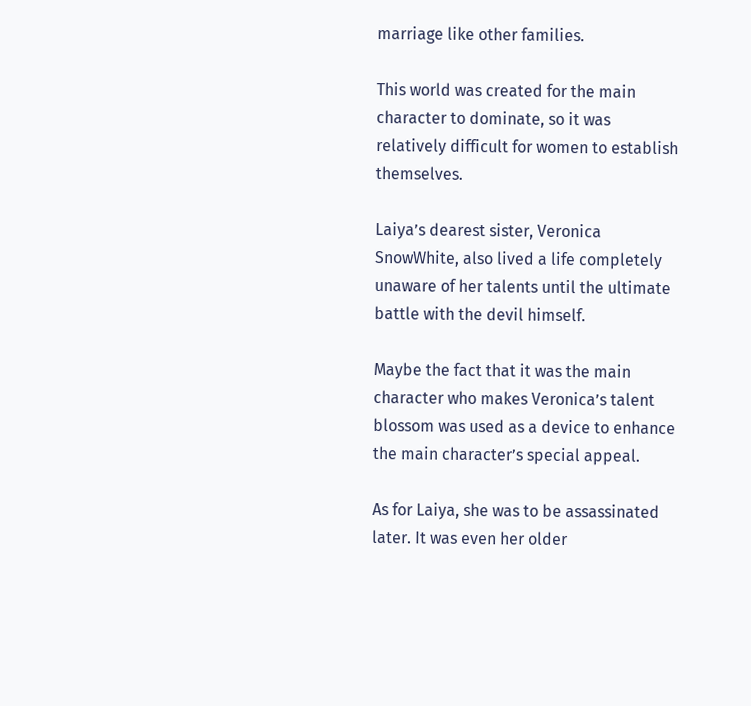marriage like other families.

This world was created for the main character to dominate, so it was relatively difficult for women to establish themselves.

Laiya’s dearest sister, Veronica SnowWhite, also lived a life completely unaware of her talents until the ultimate battle with the devil himself.

Maybe the fact that it was the main character who makes Veronica’s talent blossom was used as a device to enhance the main character’s special appeal.

As for Laiya, she was to be assassinated later. It was even her older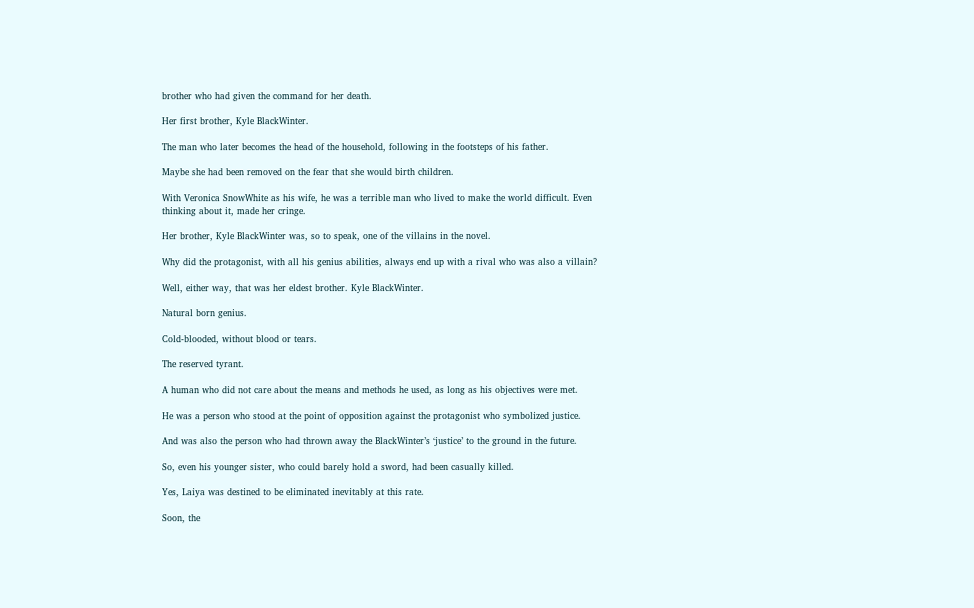brother who had given the command for her death.

Her first brother, Kyle BlackWinter.

The man who later becomes the head of the household, following in the footsteps of his father.

Maybe she had been removed on the fear that she would birth children.

With Veronica SnowWhite as his wife, he was a terrible man who lived to make the world difficult. Even thinking about it, made her cringe.

Her brother, Kyle BlackWinter was, so to speak, one of the villains in the novel.

Why did the protagonist, with all his genius abilities, always end up with a rival who was also a villain?

Well, either way, that was her eldest brother. Kyle BlackWinter.

Natural born genius.

Cold-blooded, without blood or tears.

The reserved tyrant.

A human who did not care about the means and methods he used, as long as his objectives were met.

He was a person who stood at the point of opposition against the protagonist who symbolized justice.

And was also the person who had thrown away the BlackWinter’s ‘justice’ to the ground in the future.

So, even his younger sister, who could barely hold a sword, had been casually killed.

Yes, Laiya was destined to be eliminated inevitably at this rate.

Soon, the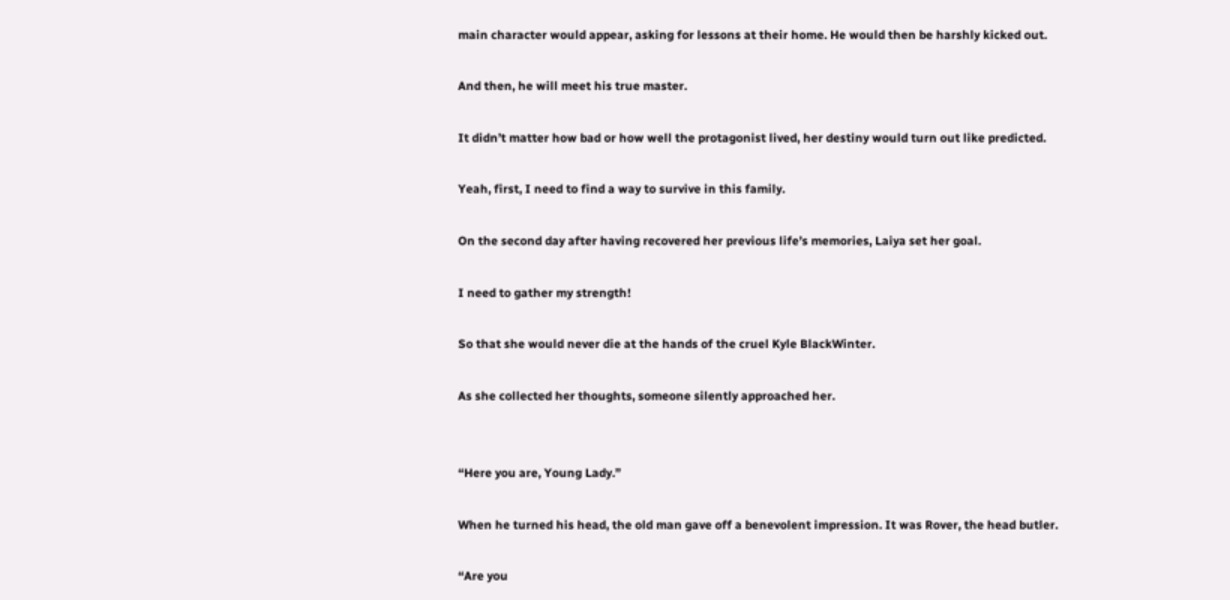main character would appear, asking for lessons at their home. He would then be harshly kicked out.

And then, he will meet his true master.

It didn’t matter how bad or how well the protagonist lived, her destiny would turn out like predicted.

Yeah, first, I need to find a way to survive in this family.

On the second day after having recovered her previous life’s memories, Laiya set her goal.

I need to gather my strength!

So that she would never die at the hands of the cruel Kyle BlackWinter.

As she collected her thoughts, someone silently approached her.


“Here you are, Young Lady.”

When he turned his head, the old man gave off a benevolent impression. It was Rover, the head butler.

“Are you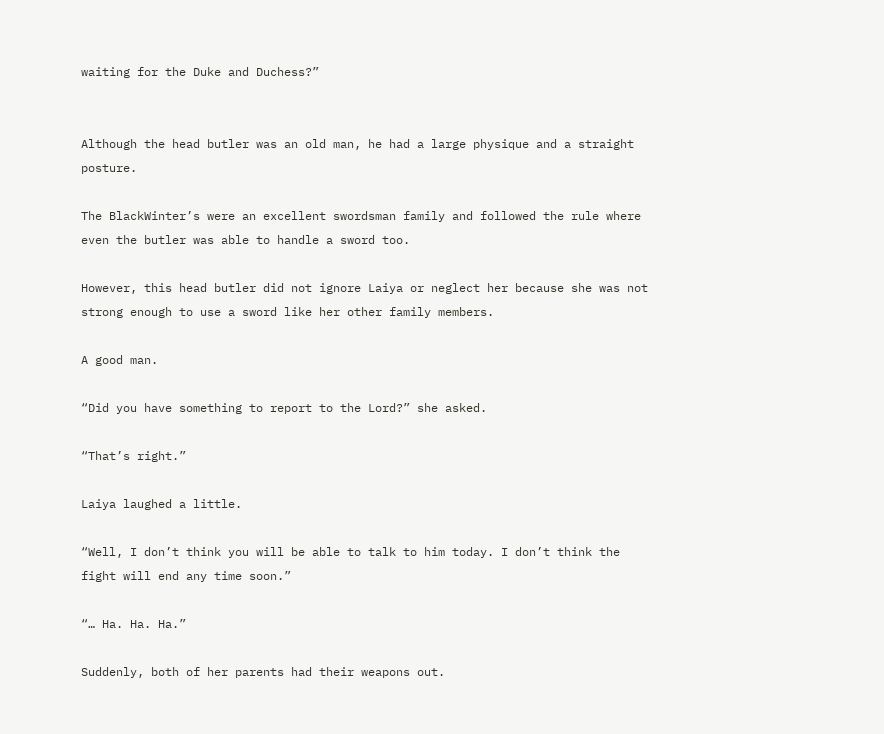waiting for the Duke and Duchess?”


Although the head butler was an old man, he had a large physique and a straight posture.

The BlackWinter’s were an excellent swordsman family and followed the rule where even the butler was able to handle a sword too.

However, this head butler did not ignore Laiya or neglect her because she was not strong enough to use a sword like her other family members.

A good man.

“Did you have something to report to the Lord?” she asked.

“That’s right.”

Laiya laughed a little.

“Well, I don’t think you will be able to talk to him today. I don’t think the fight will end any time soon.”

“… Ha. Ha. Ha.”

Suddenly, both of her parents had their weapons out.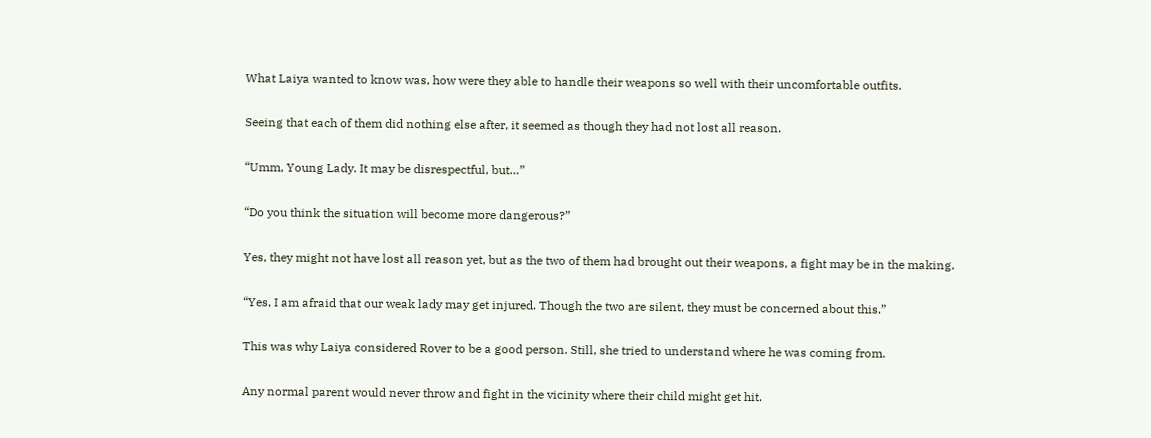What Laiya wanted to know was, how were they able to handle their weapons so well with their uncomfortable outfits.

Seeing that each of them did nothing else after, it seemed as though they had not lost all reason.

“Umm, Young Lady. It may be disrespectful, but…”

“Do you think the situation will become more dangerous?”

Yes, they might not have lost all reason yet, but as the two of them had brought out their weapons, a fight may be in the making.

“Yes, I am afraid that our weak lady may get injured. Though the two are silent, they must be concerned about this.”

This was why Laiya considered Rover to be a good person. Still, she tried to understand where he was coming from.

Any normal parent would never throw and fight in the vicinity where their child might get hit.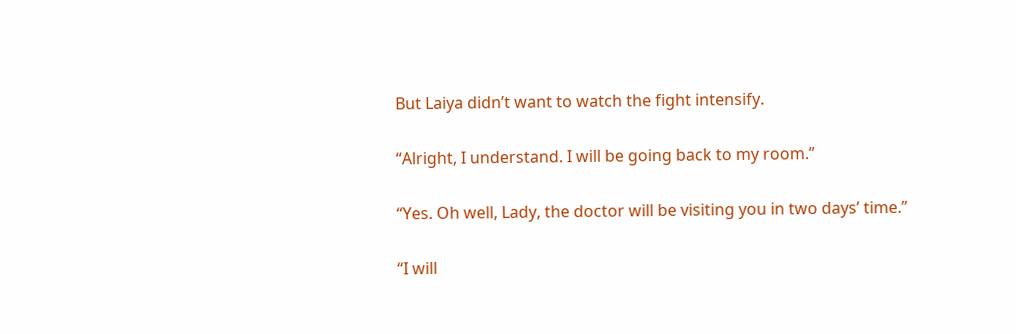But Laiya didn’t want to watch the fight intensify.

“Alright, I understand. I will be going back to my room.”

“Yes. Oh well, Lady, the doctor will be visiting you in two days’ time.”

“I will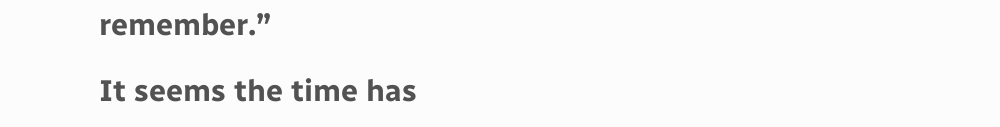remember.”

It seems the time has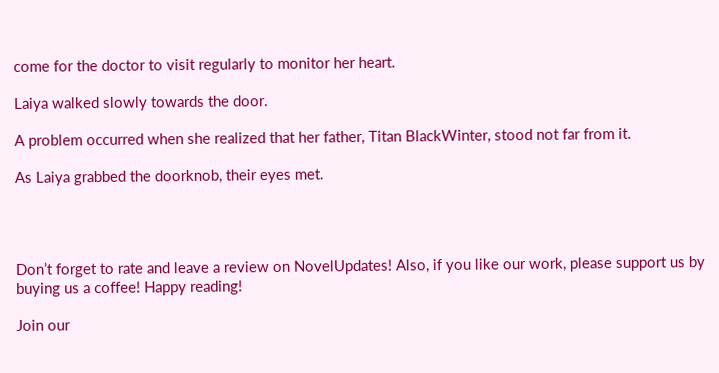come for the doctor to visit regularly to monitor her heart.

Laiya walked slowly towards the door.

A problem occurred when she realized that her father, Titan BlackWinter, stood not far from it.

As Laiya grabbed the doorknob, their eyes met.




Don’t forget to rate and leave a review on NovelUpdates! Also, if you like our work, please support us by buying us a coffee! Happy reading!

Join our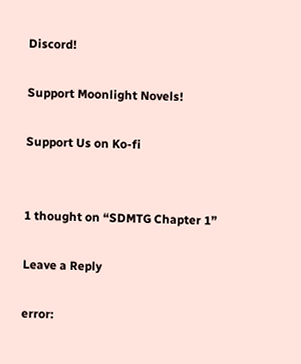Discord!

Support Moonlight Novels!

Support Us on Ko-fi


1 thought on “SDMTG Chapter 1”

Leave a Reply

error: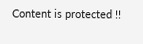Content is protected !!